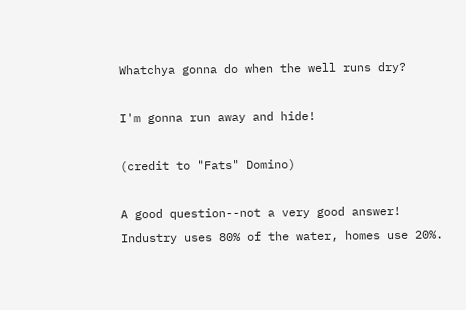Whatchya gonna do when the well runs dry?

I'm gonna run away and hide!

(credit to "Fats" Domino)

A good question--not a very good answer!
Industry uses 80% of the water, homes use 20%.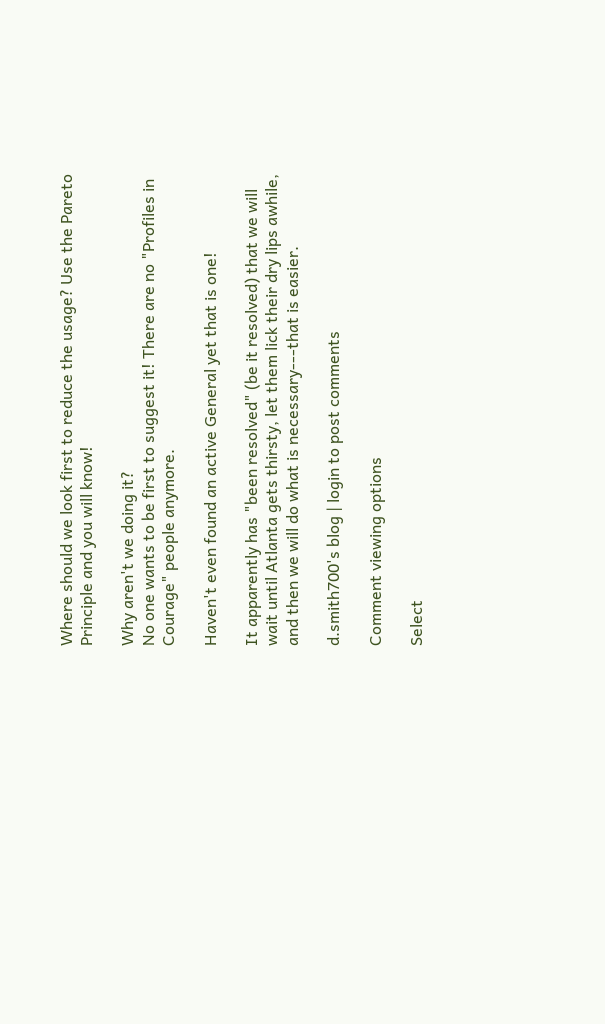Where should we look first to reduce the usage? Use the Pareto Principle and you will know!

Why aren't we doing it?
No one wants to be first to suggest it! There are no "Profiles in Courage" people anymore.

Haven't even found an active General yet that is one!

It apparently has "been resolved" (be it resolved) that we will wait until Atlanta gets thirsty, let them lick their dry lips awhile, and then we will do what is necessary---that is easier.

d.smith700's blog | login to post comments

Comment viewing options

Select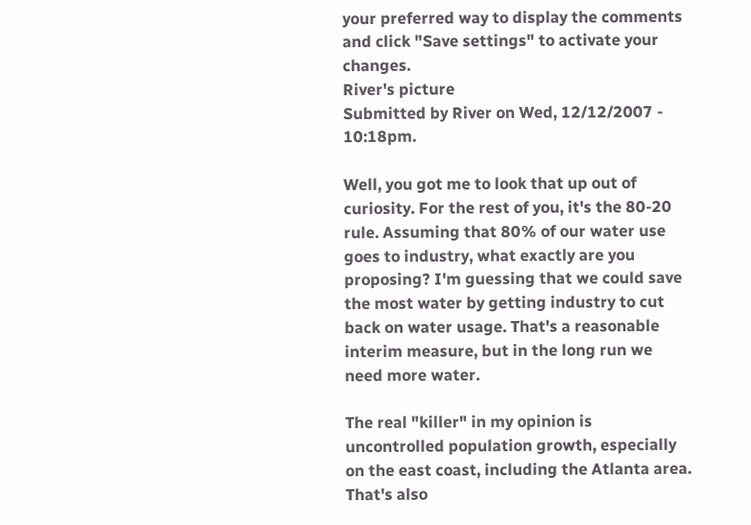your preferred way to display the comments and click "Save settings" to activate your changes.
River's picture
Submitted by River on Wed, 12/12/2007 - 10:18pm.

Well, you got me to look that up out of curiosity. For the rest of you, it's the 80-20 rule. Assuming that 80% of our water use goes to industry, what exactly are you proposing? I'm guessing that we could save the most water by getting industry to cut back on water usage. That's a reasonable interim measure, but in the long run we need more water.

The real "killer" in my opinion is uncontrolled population growth, especially on the east coast, including the Atlanta area. That's also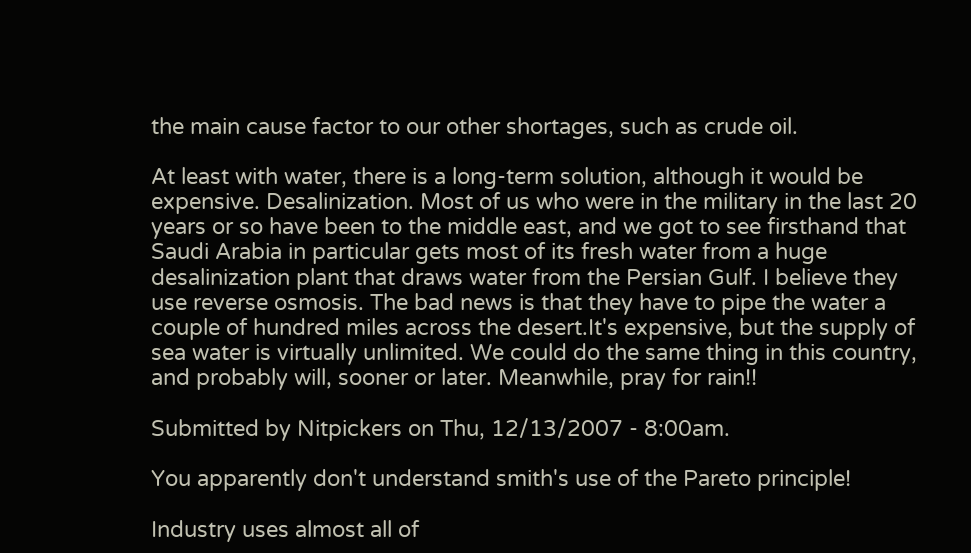the main cause factor to our other shortages, such as crude oil.

At least with water, there is a long-term solution, although it would be expensive. Desalinization. Most of us who were in the military in the last 20 years or so have been to the middle east, and we got to see firsthand that Saudi Arabia in particular gets most of its fresh water from a huge desalinization plant that draws water from the Persian Gulf. I believe they use reverse osmosis. The bad news is that they have to pipe the water a couple of hundred miles across the desert.It's expensive, but the supply of sea water is virtually unlimited. We could do the same thing in this country, and probably will, sooner or later. Meanwhile, pray for rain!!

Submitted by Nitpickers on Thu, 12/13/2007 - 8:00am.

You apparently don't understand smith's use of the Pareto principle!

Industry uses almost all of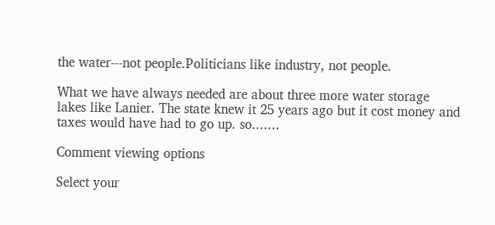the water---not people.Politicians like industry, not people.

What we have always needed are about three more water storage lakes like Lanier. The state knew it 25 years ago but it cost money and taxes would have had to go up. so.......

Comment viewing options

Select your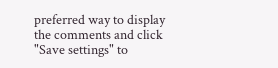preferred way to display the comments and click "Save settings" to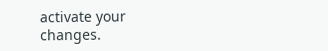activate your changes.